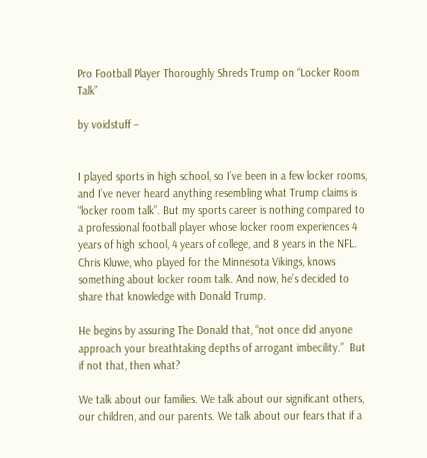Pro Football Player Thoroughly Shreds Trump on “Locker Room Talk”

by voidstuff –


I played sports in high school, so I’ve been in a few locker rooms, and I’ve never heard anything resembling what Trump claims is “locker room talk”. But my sports career is nothing compared to a professional football player whose locker room experiences 4 years of high school, 4 years of college, and 8 years in the NFL. Chris Kluwe, who played for the Minnesota Vikings, knows something about locker room talk. And now, he’s decided to share that knowledge with Donald Trump.

He begins by assuring The Donald that, “not once did anyone approach your breathtaking depths of arrogant imbecility.”  But if not that, then what?

We talk about our families. We talk about our significant others, our children, and our parents. We talk about our fears that if a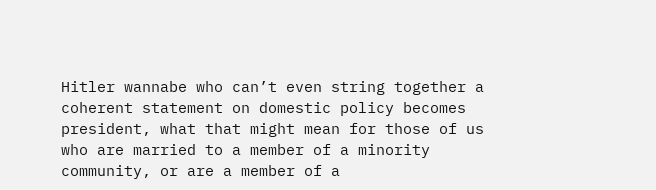Hitler wannabe who can’t even string together a coherent statement on domestic policy becomes president, what that might mean for those of us who are married to a member of a minority community, or are a member of a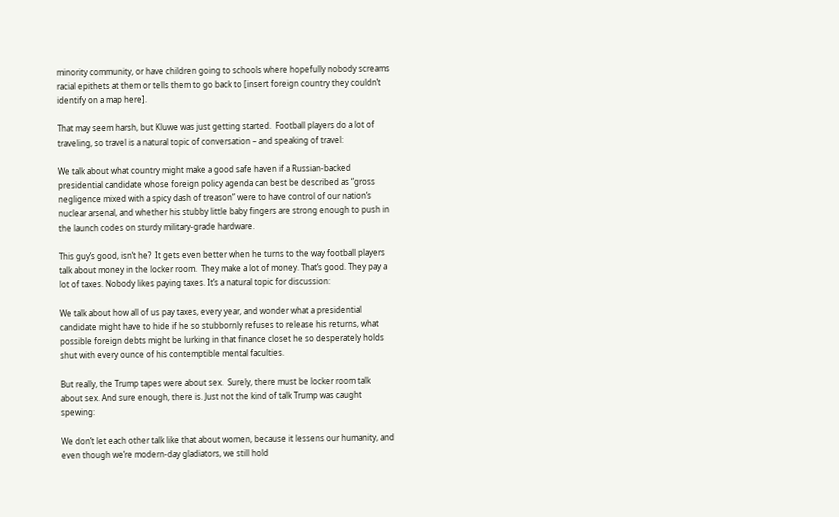minority community, or have children going to schools where hopefully nobody screams racial epithets at them or tells them to go back to [insert foreign country they couldn’t identify on a map here].

That may seem harsh, but Kluwe was just getting started.  Football players do a lot of traveling, so travel is a natural topic of conversation – and speaking of travel:

We talk about what country might make a good safe haven if a Russian-backed presidential candidate whose foreign policy agenda can best be described as “gross negligence mixed with a spicy dash of treason” were to have control of our nation’s nuclear arsenal, and whether his stubby little baby fingers are strong enough to push in the launch codes on sturdy military-grade hardware.

This guy’s good, isn’t he?  It gets even better when he turns to the way football players talk about money in the locker room.  They make a lot of money. That’s good. They pay a lot of taxes. Nobody likes paying taxes. It’s a natural topic for discussion:

We talk about how all of us pay taxes, every year, and wonder what a presidential candidate might have to hide if he so stubbornly refuses to release his returns, what possible foreign debts might be lurking in that finance closet he so desperately holds shut with every ounce of his contemptible mental faculties.

But really, the Trump tapes were about sex.  Surely, there must be locker room talk about sex. And sure enough, there is. Just not the kind of talk Trump was caught spewing:

We don’t let each other talk like that about women, because it lessens our humanity, and even though we’re modern-day gladiators, we still hold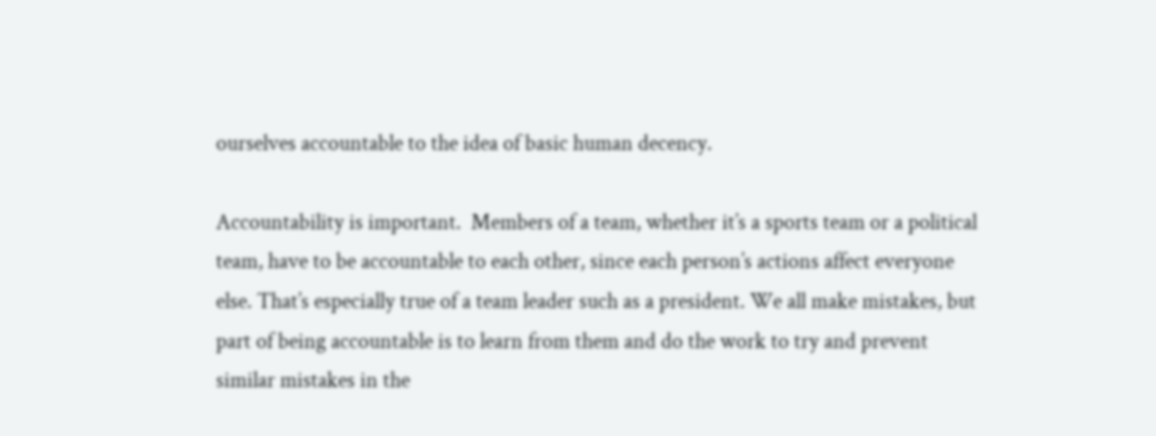ourselves accountable to the idea of basic human decency.

Accountability is important.  Members of a team, whether it’s a sports team or a political team, have to be accountable to each other, since each person’s actions affect everyone else. That’s especially true of a team leader such as a president. We all make mistakes, but part of being accountable is to learn from them and do the work to try and prevent similar mistakes in the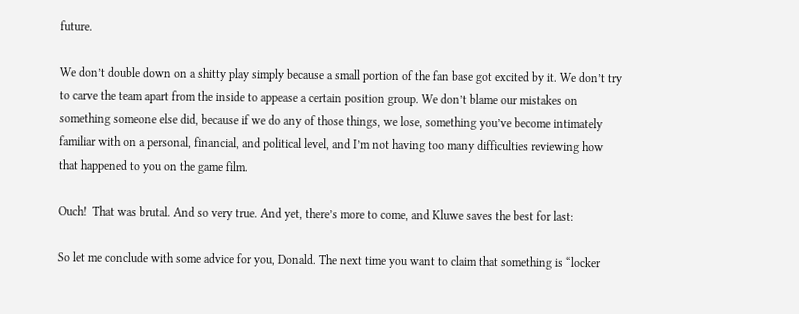future.

We don’t double down on a shitty play simply because a small portion of the fan base got excited by it. We don’t try to carve the team apart from the inside to appease a certain position group. We don’t blame our mistakes on something someone else did, because if we do any of those things, we lose, something you’ve become intimately familiar with on a personal, financial, and political level, and I’m not having too many difficulties reviewing how that happened to you on the game film.

Ouch!  That was brutal. And so very true. And yet, there’s more to come, and Kluwe saves the best for last:

So let me conclude with some advice for you, Donald. The next time you want to claim that something is “locker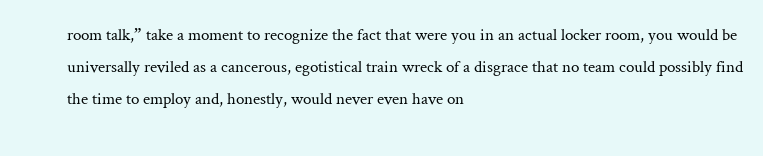room talk,” take a moment to recognize the fact that were you in an actual locker room, you would be universally reviled as a cancerous, egotistical train wreck of a disgrace that no team could possibly find the time to employ and, honestly, would never even have on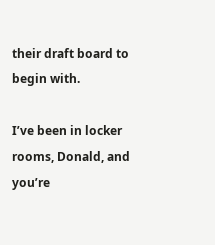their draft board to begin with.

I’ve been in locker rooms, Donald, and you’re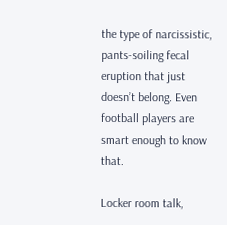the type of narcissistic, pants-soiling fecal eruption that just doesn’t belong. Even football players are smart enough to know that.

Locker room talk,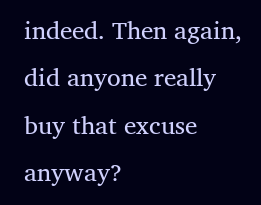indeed. Then again, did anyone really buy that excuse anyway?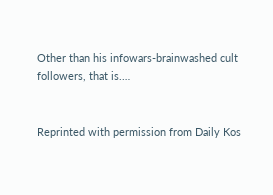Other than his infowars-brainwashed cult followers, that is.…


Reprinted with permission from Daily Kos